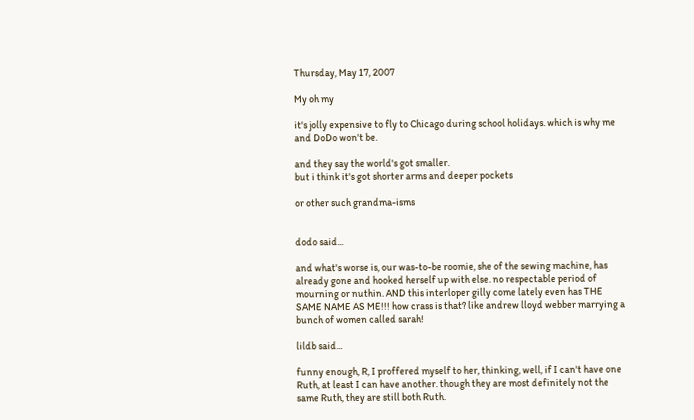Thursday, May 17, 2007

My oh my

it's jolly expensive to fly to Chicago during school holidays. which is why me and DoDo won't be.

and they say the world's got smaller.
but i think it's got shorter arms and deeper pockets

or other such grandma-isms


dodo said...

and what's worse is, our was-to-be roomie, she of the sewing machine, has already gone and hooked herself up with else. no respectable period of mourning or nuthin. AND this interloper gilly come lately even has THE SAME NAME AS ME!!! how crass is that? like andrew lloyd webber marrying a bunch of women called sarah!

lildb said...

funny enough, R, I proffered myself to her, thinking, well, if I can't have one Ruth, at least I can have another. though they are most definitely not the same Ruth, they are still both Ruth.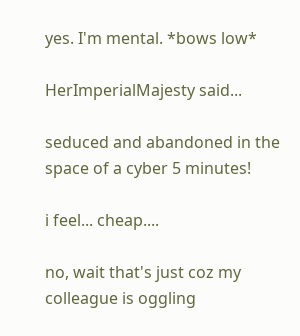yes. I'm mental. *bows low*

HerImperialMajesty said...

seduced and abandoned in the space of a cyber 5 minutes!

i feel... cheap....

no, wait that's just coz my colleague is oggling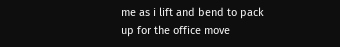me as i lift and bend to pack up for the office move